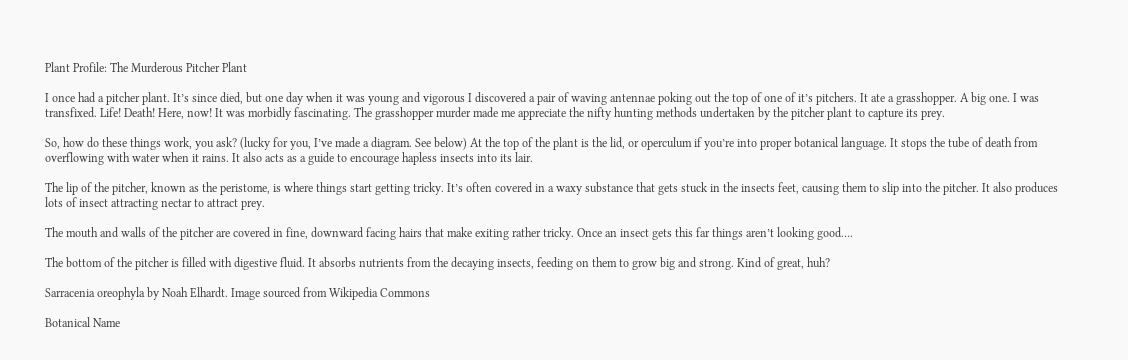Plant Profile: The Murderous Pitcher Plant

I once had a pitcher plant. It’s since died, but one day when it was young and vigorous I discovered a pair of waving antennae poking out the top of one of it’s pitchers. It ate a grasshopper. A big one. I was transfixed. Life! Death! Here, now! It was morbidly fascinating. The grasshopper murder made me appreciate the nifty hunting methods undertaken by the pitcher plant to capture its prey.

So, how do these things work, you ask? (lucky for you, I’ve made a diagram. See below) At the top of the plant is the lid, or operculum if you’re into proper botanical language. It stops the tube of death from overflowing with water when it rains. It also acts as a guide to encourage hapless insects into its lair.

The lip of the pitcher, known as the peristome, is where things start getting tricky. It’s often covered in a waxy substance that gets stuck in the insects feet, causing them to slip into the pitcher. It also produces lots of insect attracting nectar to attract prey.

The mouth and walls of the pitcher are covered in fine, downward facing hairs that make exiting rather tricky. Once an insect gets this far things aren’t looking good….

The bottom of the pitcher is filled with digestive fluid. It absorbs nutrients from the decaying insects, feeding on them to grow big and strong. Kind of great, huh?

Sarracenia oreophyla by Noah Elhardt. Image sourced from Wikipedia Commons

Botanical Name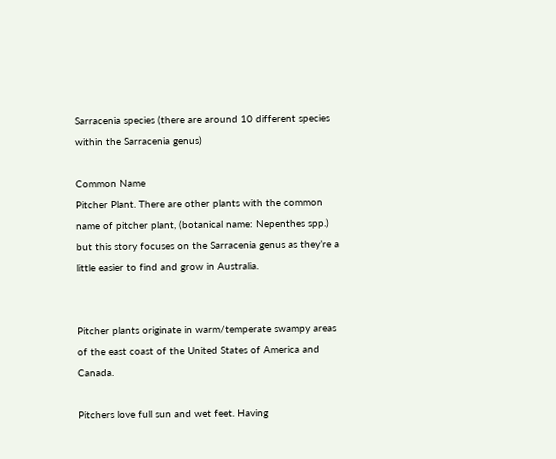Sarracenia species (there are around 10 different species within the Sarracenia genus)

Common Name
Pitcher Plant. There are other plants with the common name of pitcher plant, (botanical name: Nepenthes spp.) but this story focuses on the Sarracenia genus as they’re a little easier to find and grow in Australia.


Pitcher plants originate in warm/temperate swampy areas of the east coast of the United States of America and Canada.

Pitchers love full sun and wet feet. Having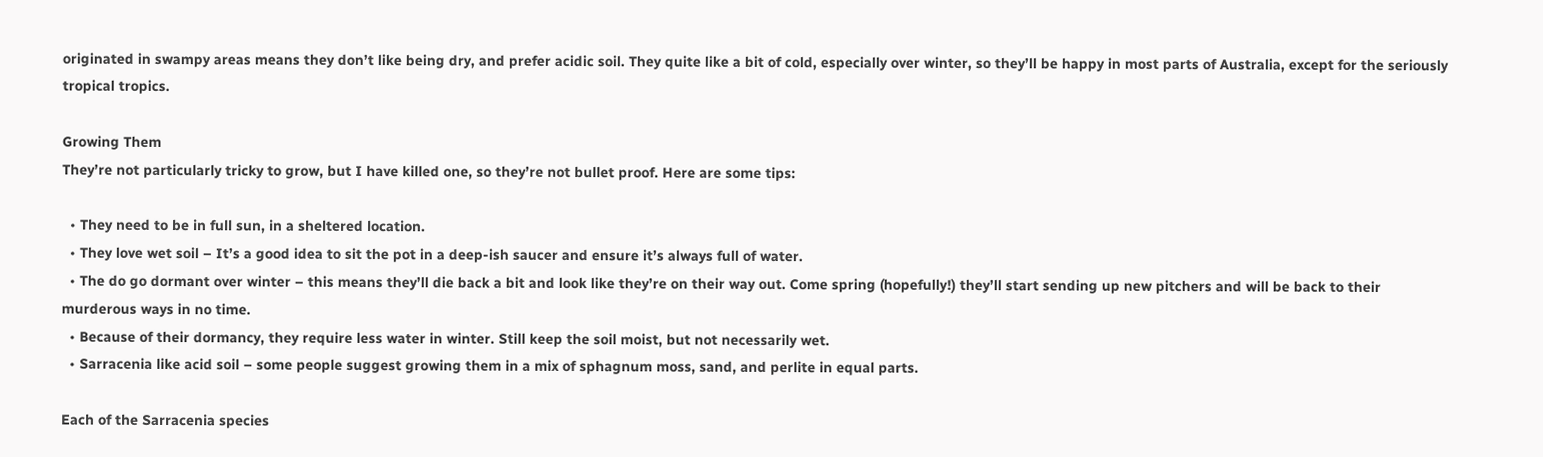originated in swampy areas means they don’t like being dry, and prefer acidic soil. They quite like a bit of cold, especially over winter, so they’ll be happy in most parts of Australia, except for the seriously tropical tropics.

Growing Them
They’re not particularly tricky to grow, but I have killed one, so they’re not bullet proof. Here are some tips:

  • They need to be in full sun, in a sheltered location.
  • They love wet soil – It’s a good idea to sit the pot in a deep-ish saucer and ensure it’s always full of water.
  • The do go dormant over winter – this means they’ll die back a bit and look like they’re on their way out. Come spring (hopefully!) they’ll start sending up new pitchers and will be back to their murderous ways in no time.
  • Because of their dormancy, they require less water in winter. Still keep the soil moist, but not necessarily wet.
  • Sarracenia like acid soil – some people suggest growing them in a mix of sphagnum moss, sand, and perlite in equal parts.

Each of the Sarracenia species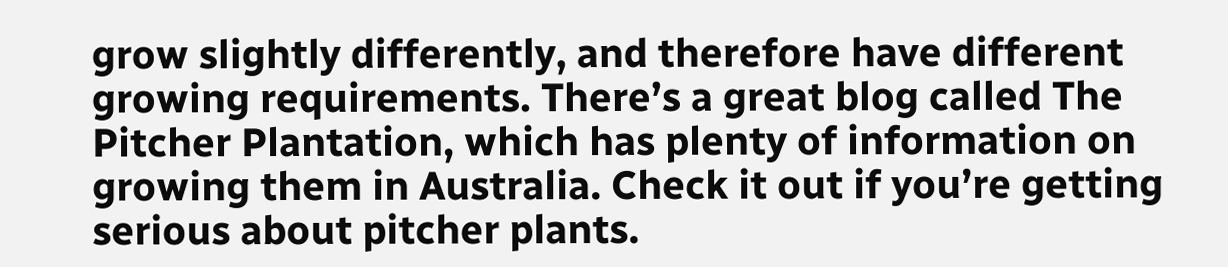grow slightly differently, and therefore have different growing requirements. There’s a great blog called The Pitcher Plantation, which has plenty of information on growing them in Australia. Check it out if you’re getting serious about pitcher plants.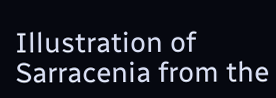Illustration of Sarracenia from the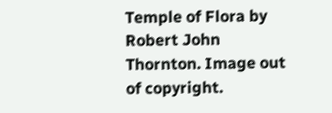Temple of Flora by Robert John Thornton. Image out of copyright.